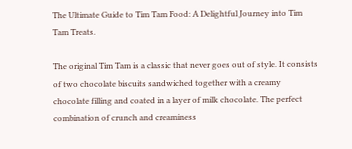The Ultimate Guide to Tim Tam Food: A Delightful Journey into Tim Tam Treats.

The original Tim Tam is a classic that never goes out of style. It consists of two chocolate biscuits sandwiched together with a creamy chocolate filling and coated in a layer of milk chocolate. The perfect combination of crunch and creaminess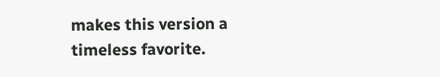makes this version a timeless favorite.